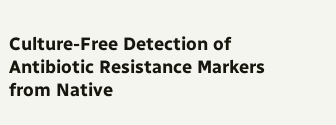Culture-Free Detection of Antibiotic Resistance Markers from Native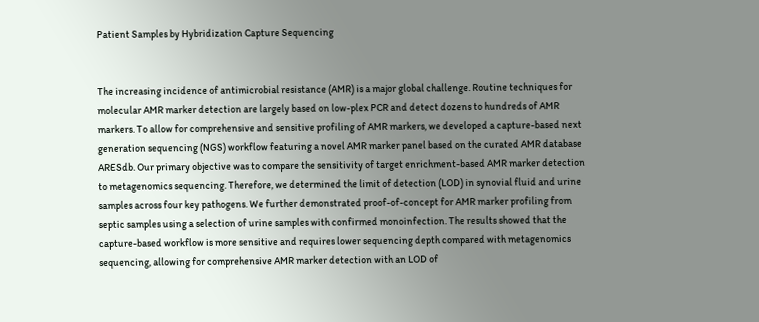Patient Samples by Hybridization Capture Sequencing


The increasing incidence of antimicrobial resistance (AMR) is a major global challenge. Routine techniques for molecular AMR marker detection are largely based on low-plex PCR and detect dozens to hundreds of AMR markers. To allow for comprehensive and sensitive profiling of AMR markers, we developed a capture-based next generation sequencing (NGS) workflow featuring a novel AMR marker panel based on the curated AMR database ARESdb. Our primary objective was to compare the sensitivity of target enrichment-based AMR marker detection to metagenomics sequencing. Therefore, we determined the limit of detection (LOD) in synovial fluid and urine samples across four key pathogens. We further demonstrated proof-of-concept for AMR marker profiling from septic samples using a selection of urine samples with confirmed monoinfection. The results showed that the capture-based workflow is more sensitive and requires lower sequencing depth compared with metagenomics sequencing, allowing for comprehensive AMR marker detection with an LOD of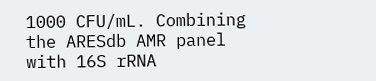1000 CFU/mL. Combining the ARESdb AMR panel with 16S rRNA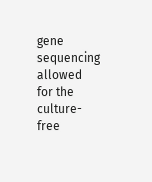gene sequencing allowed for the culture-free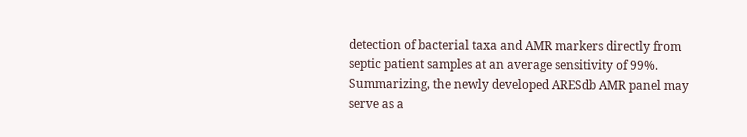detection of bacterial taxa and AMR markers directly from septic patient samples at an average sensitivity of 99%. Summarizing, the newly developed ARESdb AMR panel may serve as a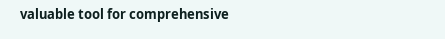valuable tool for comprehensive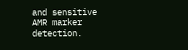and sensitive AMR marker detection.